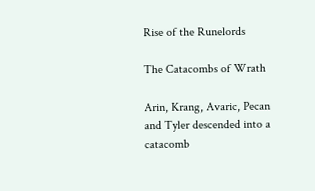Rise of the Runelords

The Catacombs of Wrath

Arin, Krang, Avaric, Pecan and Tyler descended into a catacomb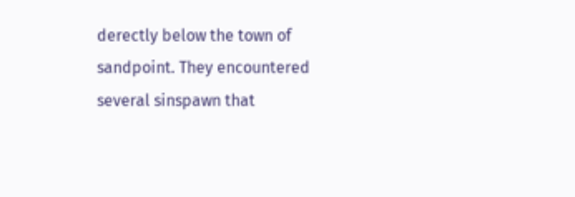derectly below the town of sandpoint. They encountered several sinspawn that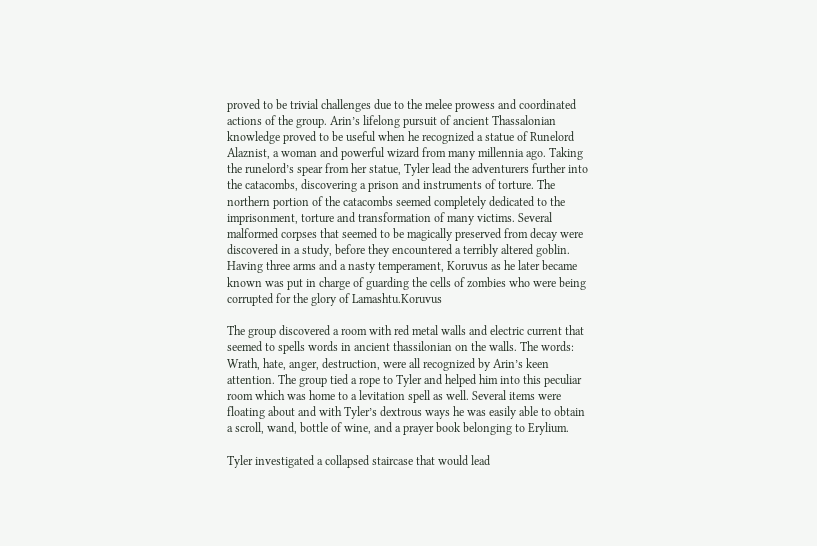proved to be trivial challenges due to the melee prowess and coordinated actions of the group. Arin’s lifelong pursuit of ancient Thassalonian knowledge proved to be useful when he recognized a statue of Runelord Alaznist, a woman and powerful wizard from many millennia ago. Taking the runelord’s spear from her statue, Tyler lead the adventurers further into the catacombs, discovering a prison and instruments of torture. The northern portion of the catacombs seemed completely dedicated to the imprisonment, torture and transformation of many victims. Several malformed corpses that seemed to be magically preserved from decay were discovered in a study, before they encountered a terribly altered goblin. Having three arms and a nasty temperament, Koruvus as he later became known was put in charge of guarding the cells of zombies who were being corrupted for the glory of Lamashtu.Koruvus

The group discovered a room with red metal walls and electric current that seemed to spells words in ancient thassilonian on the walls. The words: Wrath, hate, anger, destruction, were all recognized by Arin’s keen attention. The group tied a rope to Tyler and helped him into this peculiar room which was home to a levitation spell as well. Several items were floating about and with Tyler’s dextrous ways he was easily able to obtain a scroll, wand, bottle of wine, and a prayer book belonging to Erylium.

Tyler investigated a collapsed staircase that would lead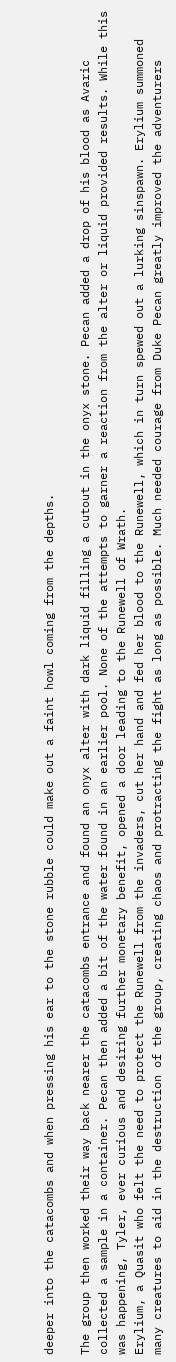deeper into the catacombs and when pressing his ear to the stone rubble could make out a faint howl coming from the depths.

The group then worked their way back nearer the catacombs entrance and found an onyx alter with dark liquid filling a cutout in the onyx stone. Pecan added a drop of his blood as Avaric collected a sample in a container. Pecan then added a bit of the water found in an earlier pool. None of the attempts to garner a reaction from the alter or liquid provided results. While this was happening, Tyler, ever curious and desiring further monetary benefit, opened a door leading to the Runewell of Wrath.
Erylium, a Quasit who felt the need to protect the Runewell from the invaders, cut her hand and fed her blood to the Runewell, which in turn spewed out a lurking sinspawn. Erylium summoned many creatures to aid in the destruction of the group, creating chaos and protracting the fight as long as possible. Much needed courage from Duke Pecan greatly improved the adventurers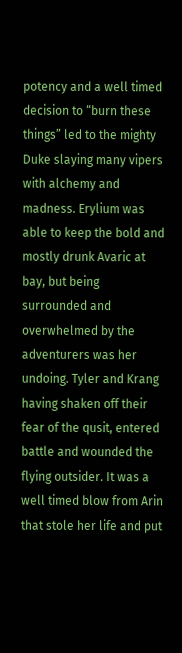potency and a well timed decision to “burn these things” led to the mighty Duke slaying many vipers with alchemy and madness. Erylium was able to keep the bold and mostly drunk Avaric at bay, but being surrounded and overwhelmed by the adventurers was her undoing. Tyler and Krang having shaken off their fear of the qusit, entered battle and wounded the flying outsider. It was a well timed blow from Arin that stole her life and put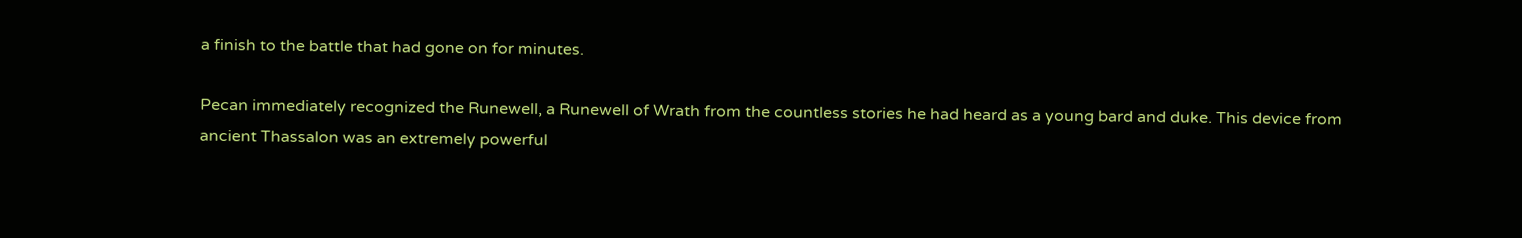a finish to the battle that had gone on for minutes.

Pecan immediately recognized the Runewell, a Runewell of Wrath from the countless stories he had heard as a young bard and duke. This device from ancient Thassalon was an extremely powerful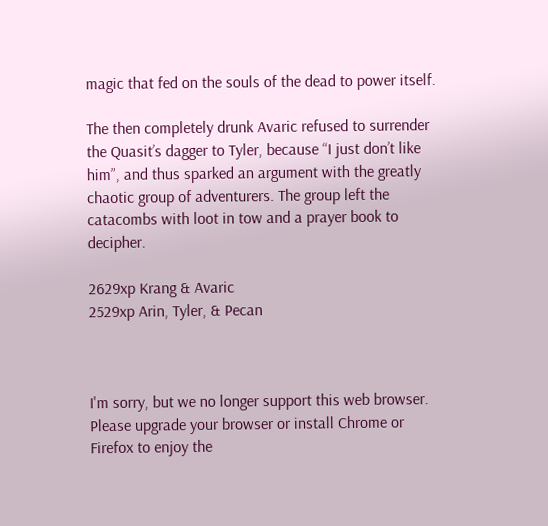magic that fed on the souls of the dead to power itself.

The then completely drunk Avaric refused to surrender the Quasit’s dagger to Tyler, because “I just don’t like him”, and thus sparked an argument with the greatly chaotic group of adventurers. The group left the catacombs with loot in tow and a prayer book to decipher.

2629xp Krang & Avaric
2529xp Arin, Tyler, & Pecan



I'm sorry, but we no longer support this web browser. Please upgrade your browser or install Chrome or Firefox to enjoy the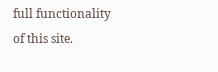full functionality of this site.